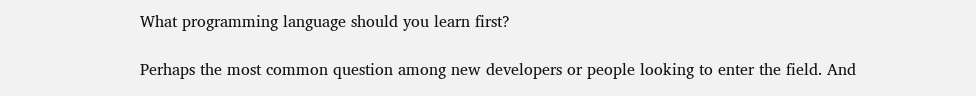What programming language should you learn first?

Perhaps the most common question among new developers or people looking to enter the field. And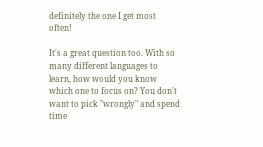definitely the one I get most often!

It's a great question too. With so many different languages to learn, how would you know which one to focus on? You don't want to pick "wrongly" and spend time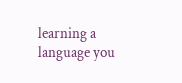learning a language you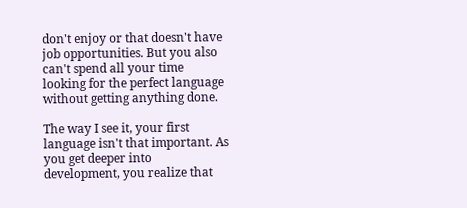don't enjoy or that doesn't have job opportunities. But you also can't spend all your time looking for the perfect language without getting anything done.

The way I see it, your first language isn't that important. As you get deeper into development, you realize that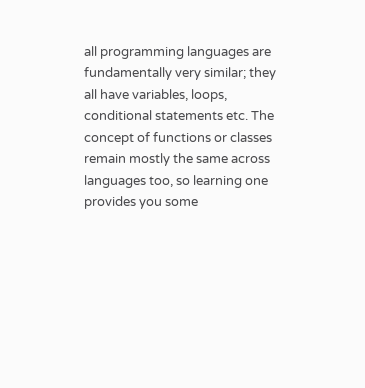all programming languages are fundamentally very similar; they all have variables, loops, conditional statements etc. The concept of functions or classes remain mostly the same across languages too, so learning one provides you some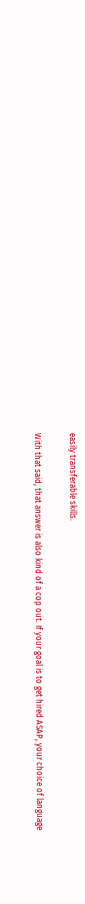easily transferable skills.

With that said, that answer is also kind of a cop out. If your goal is to get hired ASAP, your choice of language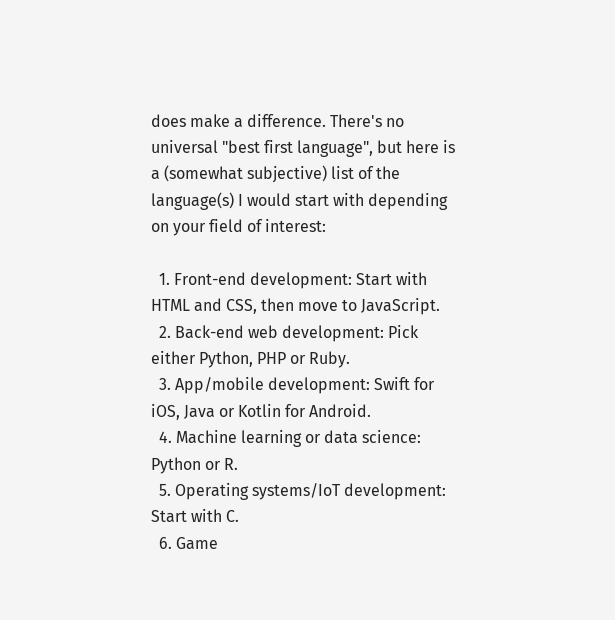does make a difference. There's no universal "best first language", but here is a (somewhat subjective) list of the language(s) I would start with depending on your field of interest:

  1. Front-end development: Start with HTML and CSS, then move to JavaScript.
  2. Back-end web development: Pick either Python, PHP or Ruby.
  3. App/mobile development: Swift for iOS, Java or Kotlin for Android.
  4. Machine learning or data science: Python or R.
  5. Operating systems/IoT development: Start with C.
  6. Game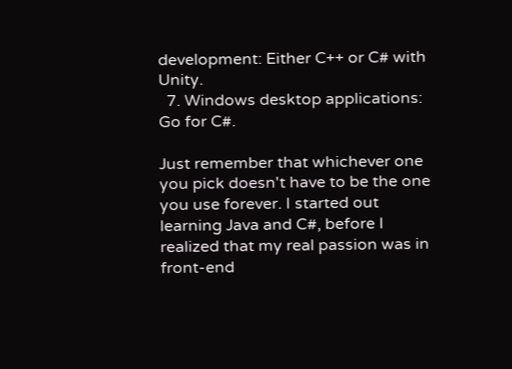development: Either C++ or C# with Unity.
  7. Windows desktop applications: Go for C#.

Just remember that whichever one you pick doesn't have to be the one you use forever. I started out learning Java and C#, before I realized that my real passion was in front-end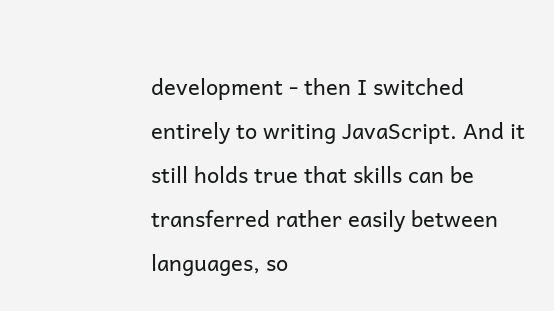development - then I switched entirely to writing JavaScript. And it still holds true that skills can be transferred rather easily between languages, so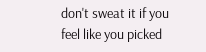don't sweat it if you feel like you picked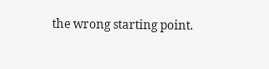the wrong starting point.